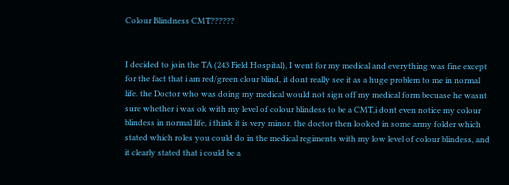Colour Blindness CMT??????


I decided to join the TA (243 Field Hospital), I went for my medical and everything was fine except for the fact that i am red/green clour blind, it dont really see it as a huge problem to me in normal life. the Doctor who was doing my medical would not sign off my medical form becuase he wasnt sure whether i was ok with my level of colour blindess to be a CMT,i dont even notice my colour blindess in normal life, i think it is very minor. the doctor then looked in some army folder which stated which roles you could do in the medical regiments with my low level of colour blindess, and it clearly stated that i could be a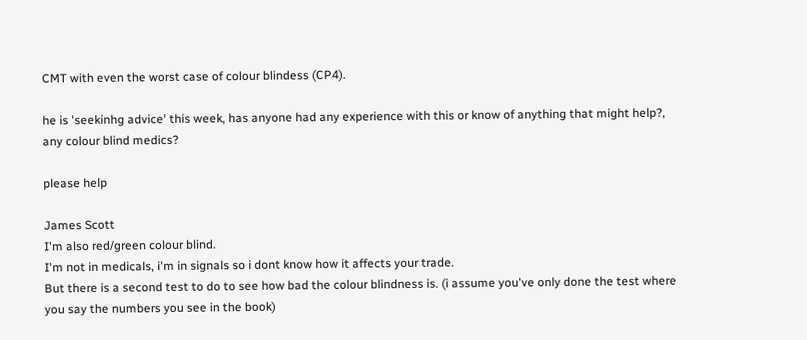CMT with even the worst case of colour blindess (CP4).

he is 'seekinhg advice' this week, has anyone had any experience with this or know of anything that might help?, any colour blind medics?

please help

James Scott
I'm also red/green colour blind.
I'm not in medicals, i'm in signals so i dont know how it affects your trade.
But there is a second test to do to see how bad the colour blindness is. (i assume you've only done the test where you say the numbers you see in the book)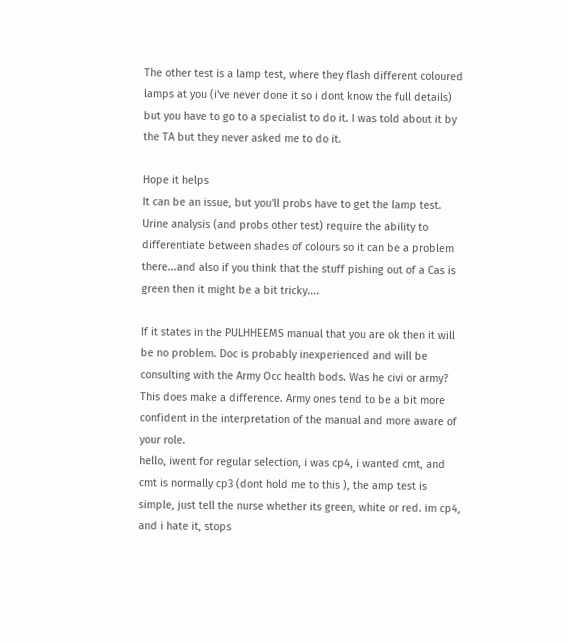The other test is a lamp test, where they flash different coloured lamps at you (i've never done it so i dont know the full details) but you have to go to a specialist to do it. I was told about it by the TA but they never asked me to do it.

Hope it helps
It can be an issue, but you'll probs have to get the lamp test. Urine analysis (and probs other test) require the ability to differentiate between shades of colours so it can be a problem there...and also if you think that the stuff pishing out of a Cas is green then it might be a bit tricky....

If it states in the PULHHEEMS manual that you are ok then it will be no problem. Doc is probably inexperienced and will be consulting with the Army Occ health bods. Was he civi or army? This does make a difference. Army ones tend to be a bit more confident in the interpretation of the manual and more aware of your role.
hello, iwent for regular selection, i was cp4, i wanted cmt, and cmt is normally cp3 (dont hold me to this ), the amp test is simple, just tell the nurse whether its green, white or red. im cp4, and i hate it, stops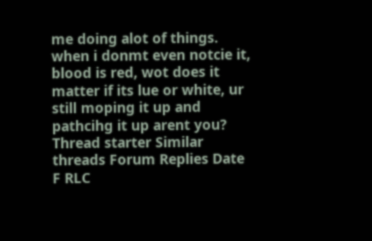me doing alot of things. when i donmt even notcie it, blood is red, wot does it matter if its lue or white, ur still moping it up and pathcihg it up arent you?
Thread starter Similar threads Forum Replies Date
F RLC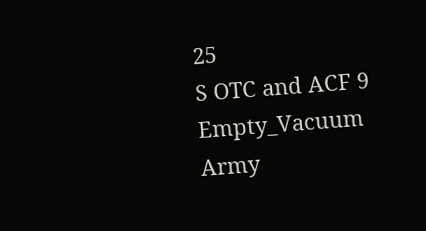25
S OTC and ACF 9
Empty_Vacuum Army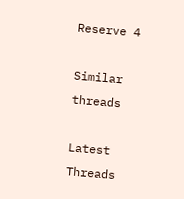Reserve 4

Similar threads

Latest Threads